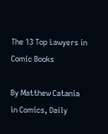The 13 Top Lawyers in Comic Books

By Matthew Catania in Comics, Daily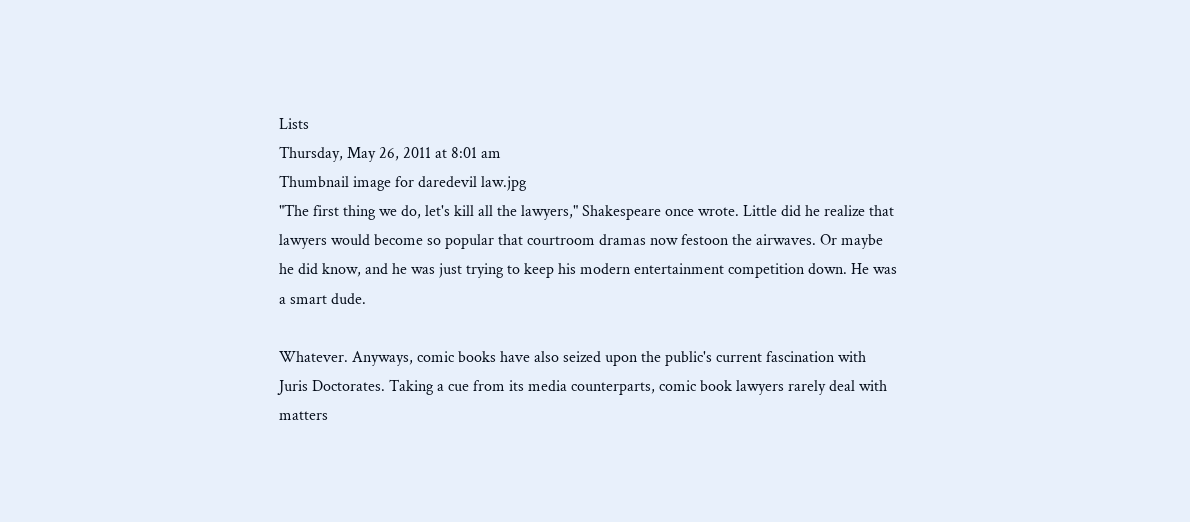Lists
Thursday, May 26, 2011 at 8:01 am
Thumbnail image for daredevil law.jpg
"The first thing we do, let's kill all the lawyers," Shakespeare once wrote. Little did he realize that lawyers would become so popular that courtroom dramas now festoon the airwaves. Or maybe he did know, and he was just trying to keep his modern entertainment competition down. He was a smart dude.

Whatever. Anyways, comic books have also seized upon the public's current fascination with Juris Doctorates. Taking a cue from its media counterparts, comic book lawyers rarely deal with matters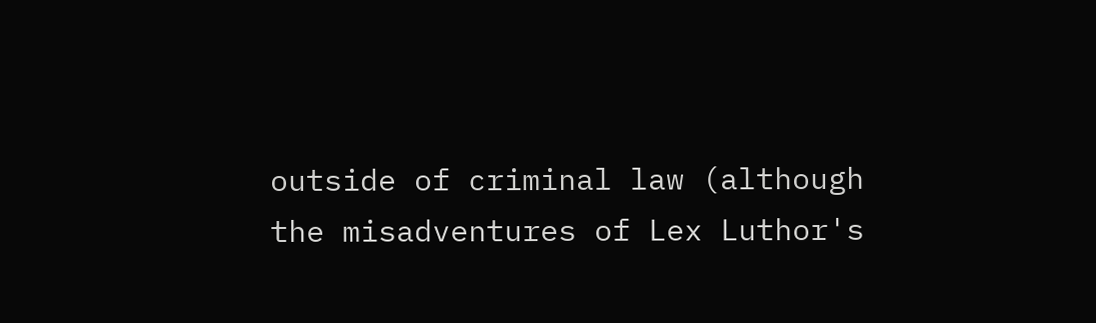outside of criminal law (although the misadventures of Lex Luthor's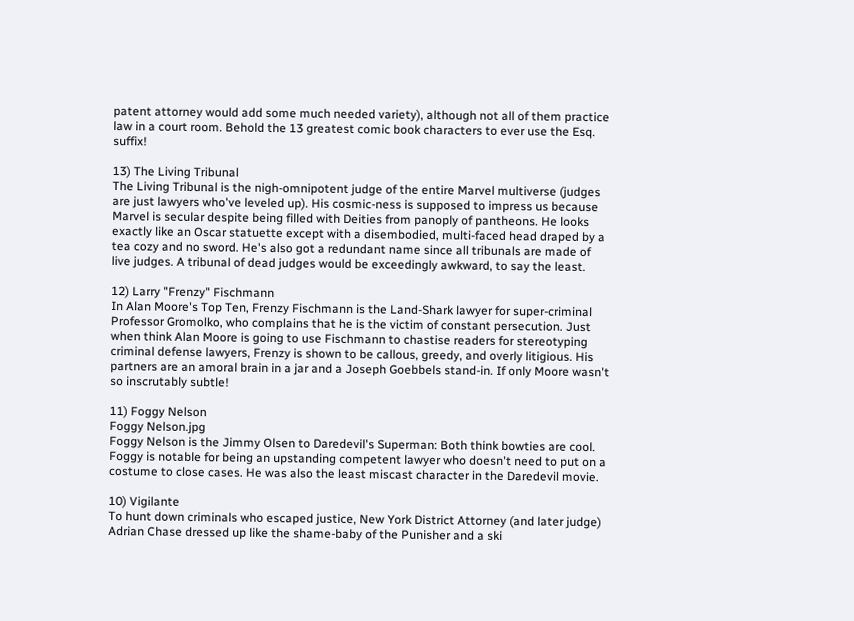patent attorney would add some much needed variety), although not all of them practice law in a court room. Behold the 13 greatest comic book characters to ever use the Esq. suffix!

13) The Living Tribunal
The Living Tribunal is the nigh-omnipotent judge of the entire Marvel multiverse (judges are just lawyers who've leveled up). His cosmic-ness is supposed to impress us because Marvel is secular despite being filled with Deities from panoply of pantheons. He looks exactly like an Oscar statuette except with a disembodied, multi-faced head draped by a tea cozy and no sword. He's also got a redundant name since all tribunals are made of live judges. A tribunal of dead judges would be exceedingly awkward, to say the least.

12) Larry "Frenzy" Fischmann
In Alan Moore's Top Ten, Frenzy Fischmann is the Land-Shark lawyer for super-criminal Professor Gromolko, who complains that he is the victim of constant persecution. Just when think Alan Moore is going to use Fischmann to chastise readers for stereotyping criminal defense lawyers, Frenzy is shown to be callous, greedy, and overly litigious. His partners are an amoral brain in a jar and a Joseph Goebbels stand-in. If only Moore wasn't so inscrutably subtle!

11) Foggy Nelson
Foggy Nelson.jpg
Foggy Nelson is the Jimmy Olsen to Daredevil's Superman: Both think bowties are cool. Foggy is notable for being an upstanding competent lawyer who doesn't need to put on a costume to close cases. He was also the least miscast character in the Daredevil movie.

10) Vigilante
To hunt down criminals who escaped justice, New York District Attorney (and later judge) Adrian Chase dressed up like the shame-baby of the Punisher and a ski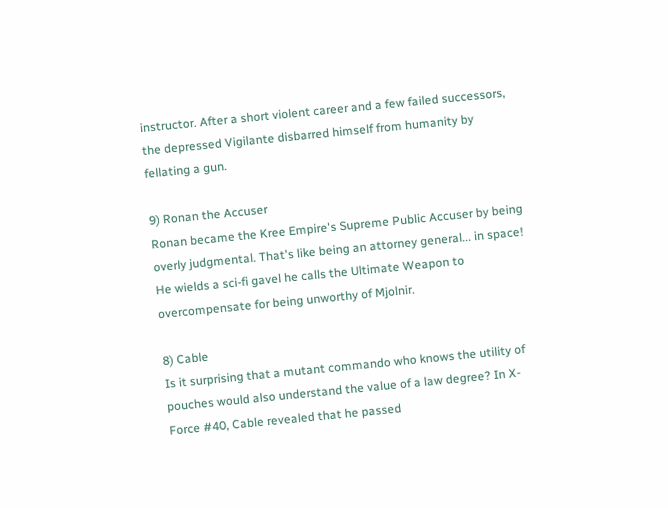instructor. After a short violent career and a few failed successors, the depressed Vigilante disbarred himself from humanity by fellating a gun.

9) Ronan the Accuser
Ronan became the Kree Empire's Supreme Public Accuser by being overly judgmental. That's like being an attorney general... in space! He wields a sci-fi gavel he calls the Ultimate Weapon to overcompensate for being unworthy of Mjolnir.

8) Cable
Is it surprising that a mutant commando who knows the utility of pouches would also understand the value of a law degree? In X-Force #40, Cable revealed that he passed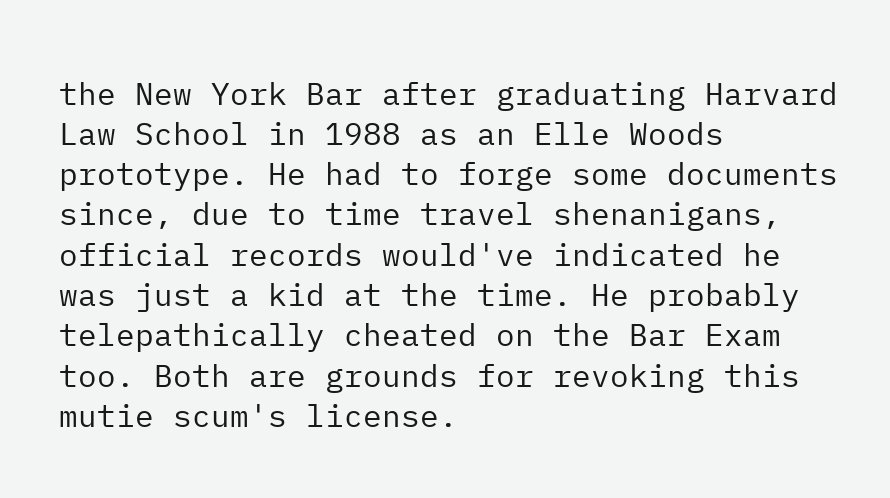the New York Bar after graduating Harvard Law School in 1988 as an Elle Woods prototype. He had to forge some documents since, due to time travel shenanigans, official records would've indicated he was just a kid at the time. He probably telepathically cheated on the Bar Exam too. Both are grounds for revoking this mutie scum's license.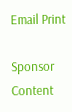Email Print

Sponsor Content